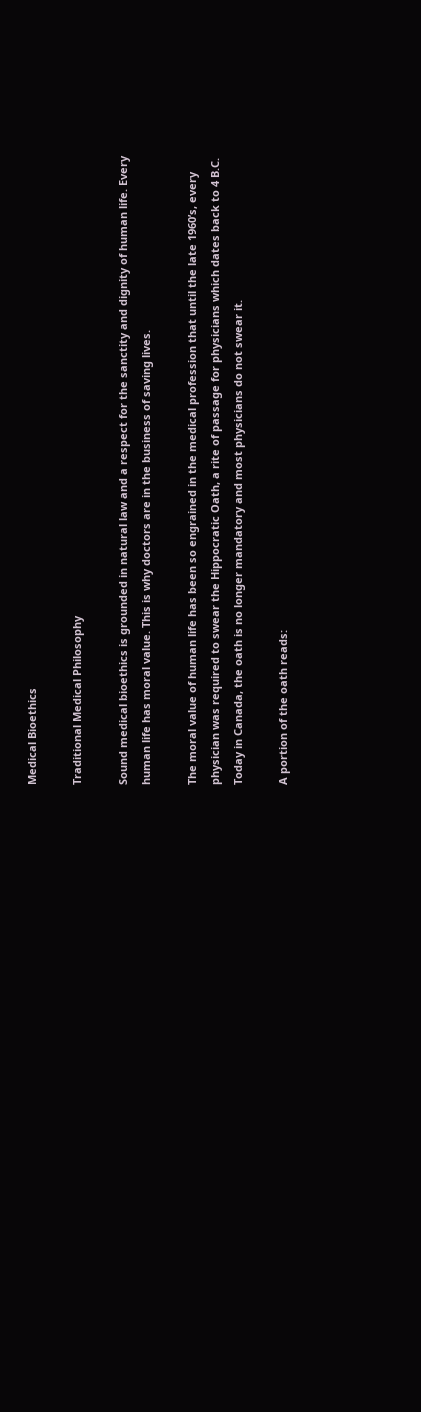Medical Bioethics

Traditional Medical Philosophy

Sound medical bioethics is grounded in natural law and a respect for the sanctity and dignity of human life. Every human life has moral value. This is why doctors are in the business of saving lives.

The moral value of human life has been so engrained in the medical profession that until the late 1960’s, every physician was required to swear the Hippocratic Oath, a rite of passage for physicians which dates back to 4 B.C. Today in Canada, the oath is no longer mandatory and most physicians do not swear it.

A portion of the oath reads: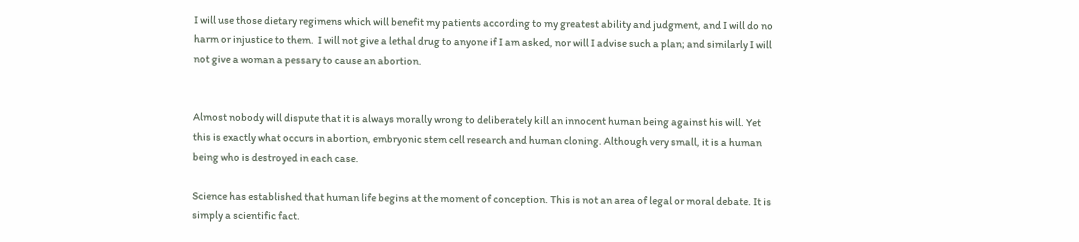I will use those dietary regimens which will benefit my patients according to my greatest ability and judgment, and I will do no harm or injustice to them.  I will not give a lethal drug to anyone if I am asked, nor will I advise such a plan; and similarly I will not give a woman a pessary to cause an abortion.


Almost nobody will dispute that it is always morally wrong to deliberately kill an innocent human being against his will. Yet this is exactly what occurs in abortion, embryonic stem cell research and human cloning. Although very small, it is a human being who is destroyed in each case.

Science has established that human life begins at the moment of conception. This is not an area of legal or moral debate. It is simply a scientific fact.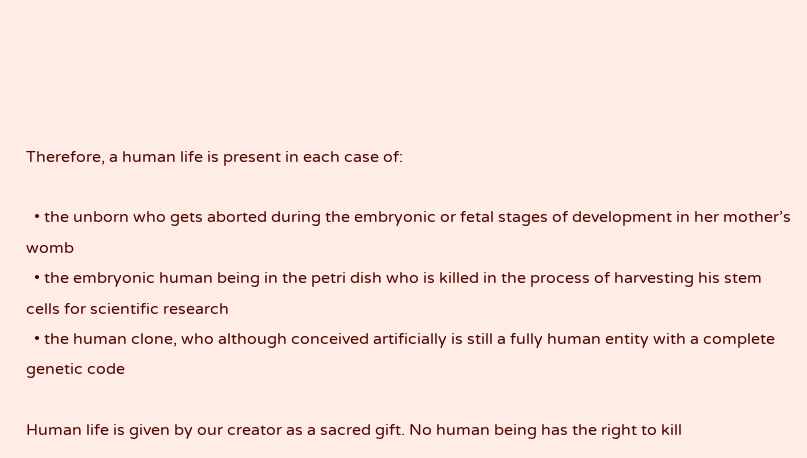Therefore, a human life is present in each case of:

  • the unborn who gets aborted during the embryonic or fetal stages of development in her mother’s womb
  • the embryonic human being in the petri dish who is killed in the process of harvesting his stem cells for scientific research
  • the human clone, who although conceived artificially is still a fully human entity with a complete genetic code

Human life is given by our creator as a sacred gift. No human being has the right to kill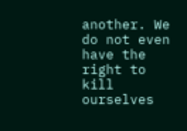another. We do not even have the right to kill ourselves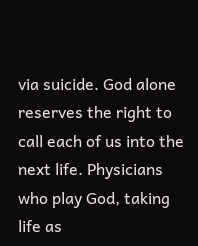via suicide. God alone reserves the right to call each of us into the next life. Physicians who play God, taking life as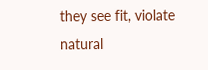they see fit, violate natural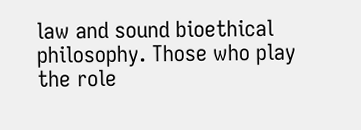law and sound bioethical philosophy. Those who play the role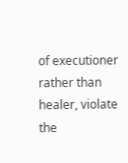of executioner rather than healer, violate the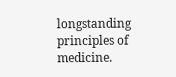longstanding principles of medicine.